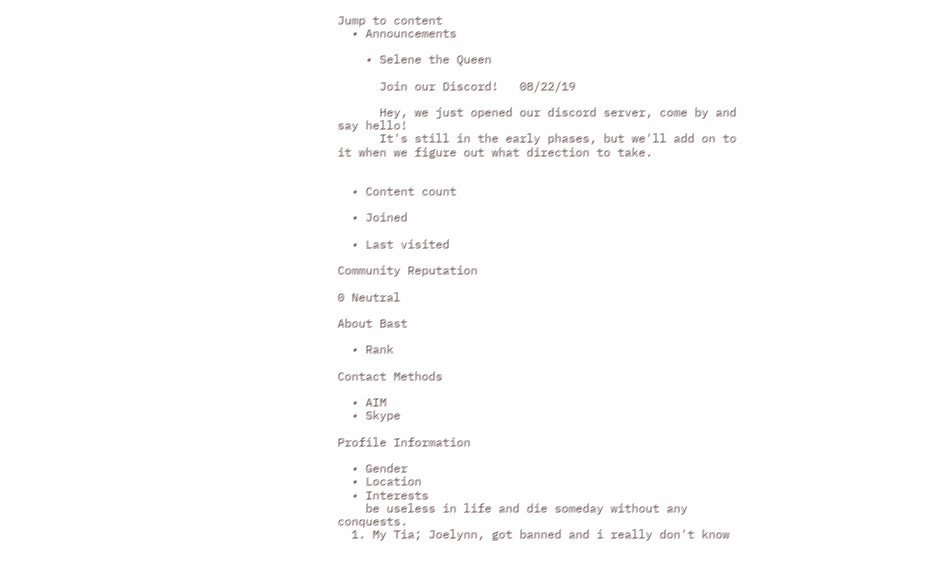Jump to content
  • Announcements

    • Selene the Queen

      Join our Discord!   08/22/19

      Hey, we just opened our discord server, come by and say hello!
      It's still in the early phases, but we'll add on to it when we figure out what direction to take.


  • Content count

  • Joined

  • Last visited

Community Reputation

0 Neutral

About Bast

  • Rank

Contact Methods

  • AIM
  • Skype

Profile Information

  • Gender
  • Location
  • Interests
    be useless in life and die someday without any conquests.
  1. My Tia; Joelynn, got banned and i really don't know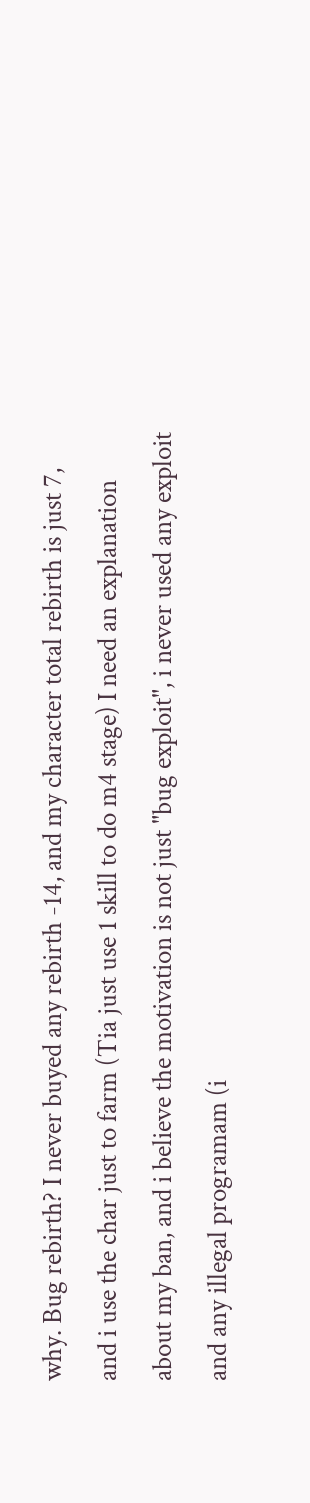why. Bug rebirth? I never buyed any rebirth -14, and my character total rebirth is just 7, and i use the char just to farm (Tia just use 1 skill to do m4 stage) I need an explanation about my ban, and i believe the motivation is not just "bug exploit", i never used any exploit and any illegal programam (i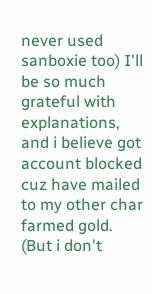never used sanboxie too) I'll be so much grateful with explanations, and i believe got account blocked cuz have mailed to my other char farmed gold. (But i don't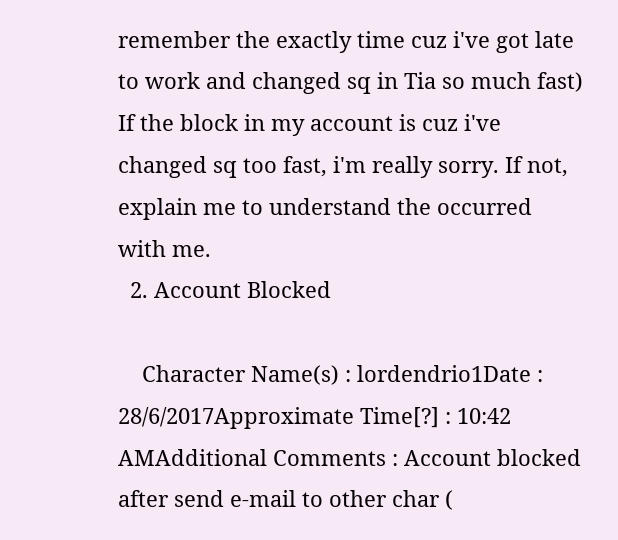remember the exactly time cuz i've got late to work and changed sq in Tia so much fast) If the block in my account is cuz i've changed sq too fast, i'm really sorry. If not, explain me to understand the occurred with me.
  2. Account Blocked

    Character Name(s) : lordendrio1Date : 28/6/2017Approximate Time[?] : 10:42 AMAdditional Comments : Account blocked after send e-mail to other char (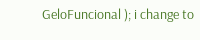GeloFuncional ); i change to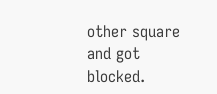other square and got blocked.